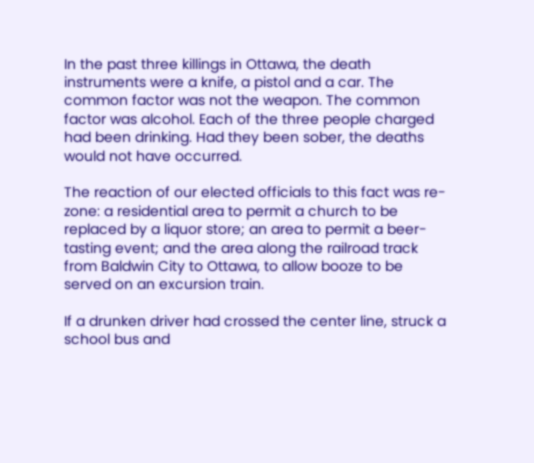In the past three killings in Ottawa, the death instruments were a knife, a pistol and a car. The common factor was not the weapon. The common factor was alcohol. Each of the three people charged had been drinking. Had they been sober, the deaths would not have occurred.

The reaction of our elected officials to this fact was re-zone: a residential area to permit a church to be replaced by a liquor store; an area to permit a beer-tasting event; and the area along the railroad track from Baldwin City to Ottawa, to allow booze to be served on an excursion train.

If a drunken driver had crossed the center line, struck a school bus and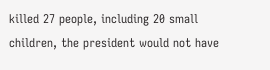killed 27 people, including 20 small children, the president would not have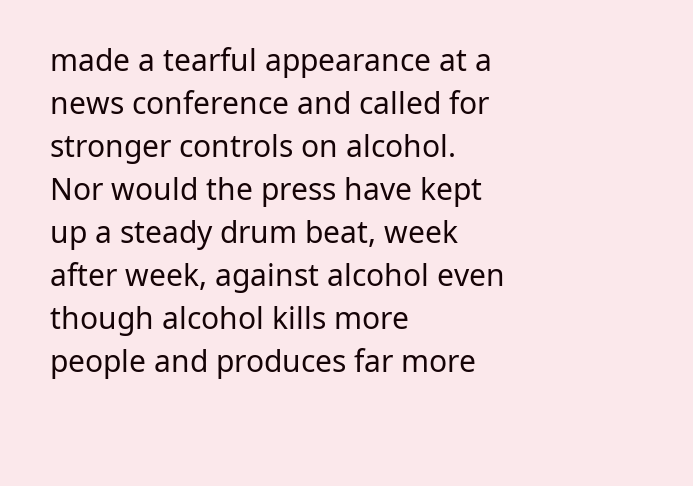made a tearful appearance at a news conference and called for stronger controls on alcohol. Nor would the press have kept up a steady drum beat, week after week, against alcohol even though alcohol kills more people and produces far more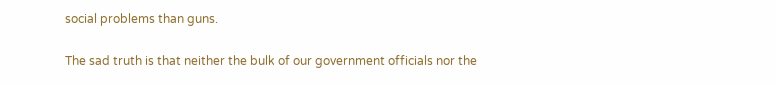social problems than guns.

The sad truth is that neither the bulk of our government officials nor the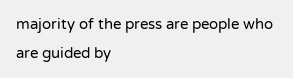majority of the press are people who are guided by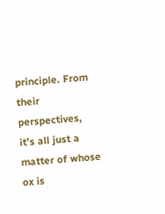principle. From their perspectives, it’s all just a matter of whose ox is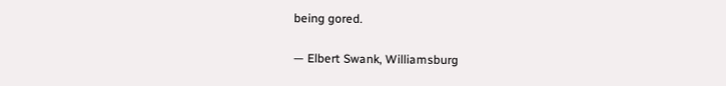being gored.

— Elbert Swank, Williamsburg